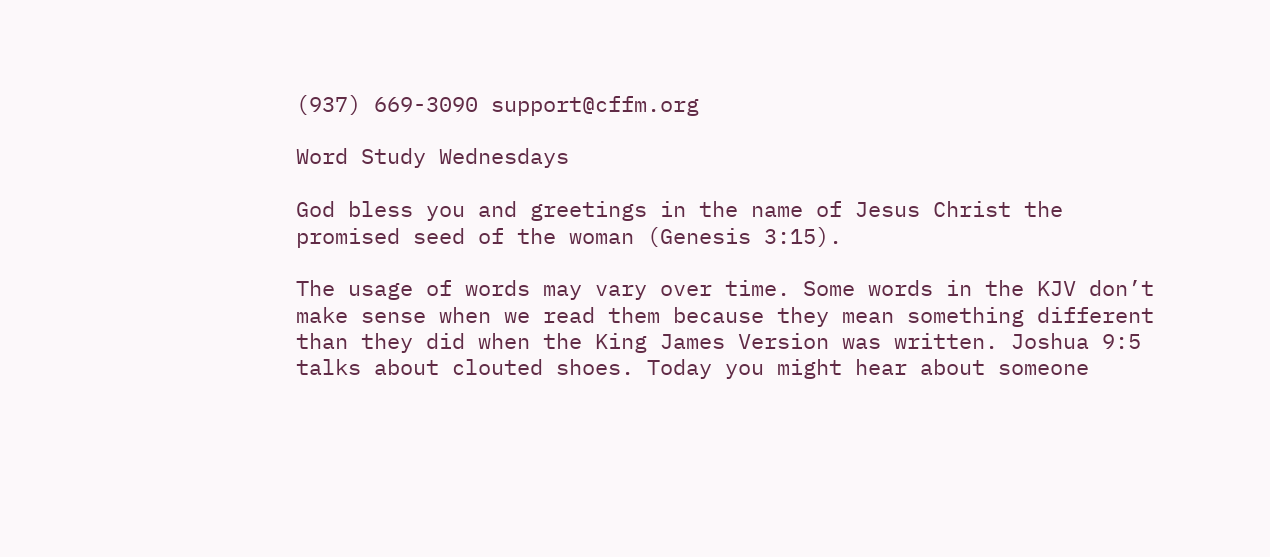(937) 669-3090 support@cffm.org

Word Study Wednesdays

God bless you and greetings in the name of Jesus Christ the promised seed of the woman (Genesis 3:15).

The usage of words may vary over time. Some words in the KJV don’t make sense when we read them because they mean something different than they did when the King James Version was written. Joshua 9:5 talks about clouted shoes. Today you might hear about someone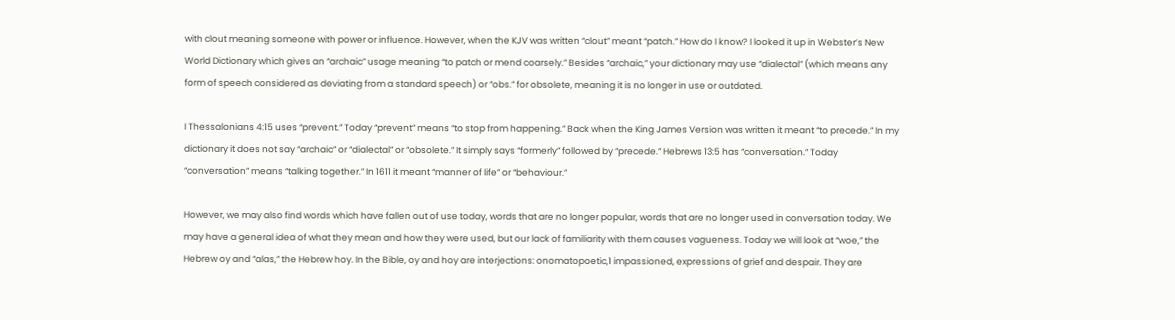with clout meaning someone with power or influence. However, when the KJV was written “clout” meant “patch.” How do I know? I looked it up in Webster’s New World Dictionary which gives an “archaic” usage meaning “to patch or mend coarsely.” Besides “archaic,” your dictionary may use “dialectal” (which means any form of speech considered as deviating from a standard speech) or “obs.” for obsolete, meaning it is no longer in use or outdated.

I Thessalonians 4:15 uses “prevent.” Today “prevent” means “to stop from happening.” Back when the King James Version was written it meant “to precede.” In my dictionary it does not say “archaic” or “dialectal” or “obsolete.” It simply says “formerly” followed by “precede.” Hebrews 13:5 has “conversation.” Today “conversation” means “talking together.” In 1611 it meant “manner of life” or “behaviour.”

However, we may also find words which have fallen out of use today, words that are no longer popular, words that are no longer used in conversation today. We may have a general idea of what they mean and how they were used, but our lack of familiarity with them causes vagueness. Today we will look at “woe,” the Hebrew oy and “alas,” the Hebrew hoy. In the Bible, oy and hoy are interjections: onomatopoetic,1 impassioned, expressions of grief and despair. They are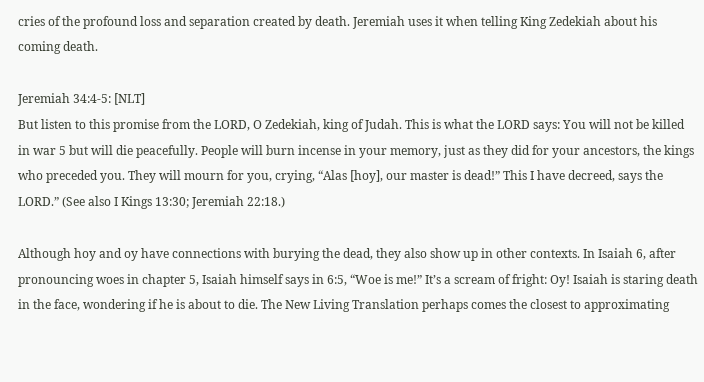cries of the profound loss and separation created by death. Jeremiah uses it when telling King Zedekiah about his coming death.

Jeremiah 34:4-5: [NLT]
But listen to this promise from the LORD, O Zedekiah, king of Judah. This is what the LORD says: You will not be killed in war 5 but will die peacefully. People will burn incense in your memory, just as they did for your ancestors, the kings who preceded you. They will mourn for you, crying, “Alas [hoy], our master is dead!” This I have decreed, says the LORD.” (See also I Kings 13:30; Jeremiah 22:18.)

Although hoy and oy have connections with burying the dead, they also show up in other contexts. In Isaiah 6, after pronouncing woes in chapter 5, Isaiah himself says in 6:5, “Woe is me!” It’s a scream of fright: Oy! Isaiah is staring death in the face, wondering if he is about to die. The New Living Translation perhaps comes the closest to approximating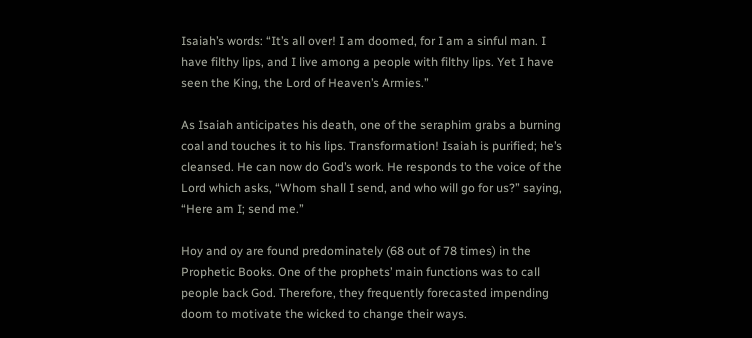Isaiah’s words: “It’s all over! I am doomed, for I am a sinful man. I have filthy lips, and I live among a people with filthy lips. Yet I have seen the King, the Lord of Heaven’s Armies.”

As Isaiah anticipates his death, one of the seraphim grabs a burning coal and touches it to his lips. Transformation! Isaiah is purified; he’s cleansed. He can now do God’s work. He responds to the voice of the Lord which asks, “Whom shall I send, and who will go for us?” saying, “Here am I; send me.”

Hoy and oy are found predominately (68 out of 78 times) in the Prophetic Books. One of the prophets’ main functions was to call people back God. Therefore, they frequently forecasted impending doom to motivate the wicked to change their ways.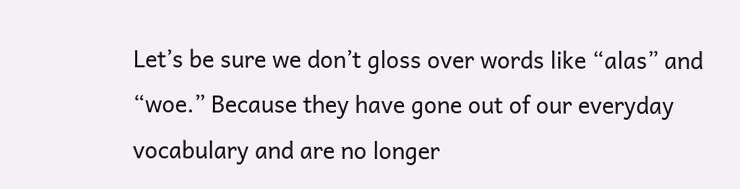Let’s be sure we don’t gloss over words like “alas” and “woe.” Because they have gone out of our everyday vocabulary and are no longer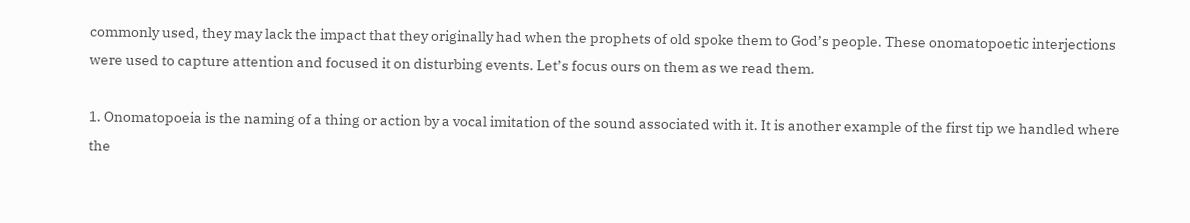commonly used, they may lack the impact that they originally had when the prophets of old spoke them to God’s people. These onomatopoetic interjections were used to capture attention and focused it on disturbing events. Let’s focus ours on them as we read them.

1. Onomatopoeia is the naming of a thing or action by a vocal imitation of the sound associated with it. It is another example of the first tip we handled where the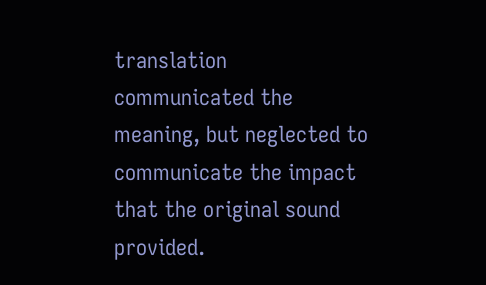translation communicated the meaning, but neglected to communicate the impact that the original sound provided.